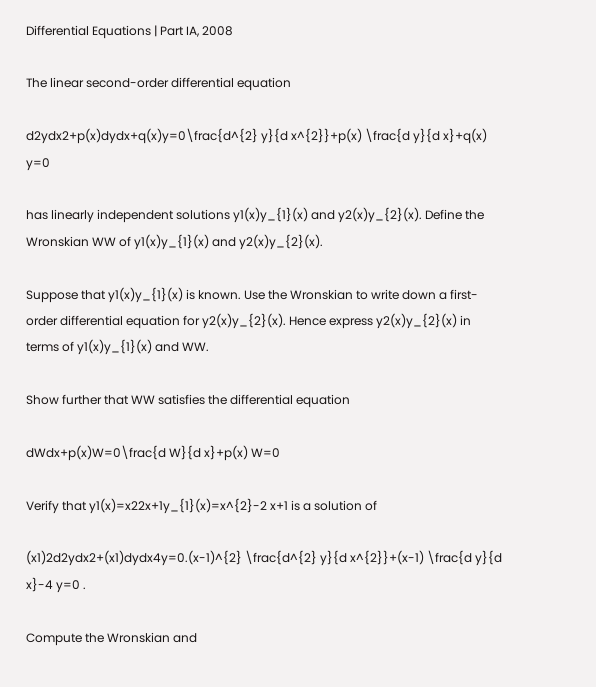Differential Equations | Part IA, 2008

The linear second-order differential equation

d2ydx2+p(x)dydx+q(x)y=0\frac{d^{2} y}{d x^{2}}+p(x) \frac{d y}{d x}+q(x) y=0

has linearly independent solutions y1(x)y_{1}(x) and y2(x)y_{2}(x). Define the Wronskian WW of y1(x)y_{1}(x) and y2(x)y_{2}(x).

Suppose that y1(x)y_{1}(x) is known. Use the Wronskian to write down a first-order differential equation for y2(x)y_{2}(x). Hence express y2(x)y_{2}(x) in terms of y1(x)y_{1}(x) and WW.

Show further that WW satisfies the differential equation

dWdx+p(x)W=0\frac{d W}{d x}+p(x) W=0

Verify that y1(x)=x22x+1y_{1}(x)=x^{2}-2 x+1 is a solution of

(x1)2d2ydx2+(x1)dydx4y=0.(x-1)^{2} \frac{d^{2} y}{d x^{2}}+(x-1) \frac{d y}{d x}-4 y=0 .

Compute the Wronskian and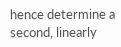hence determine a second, linearly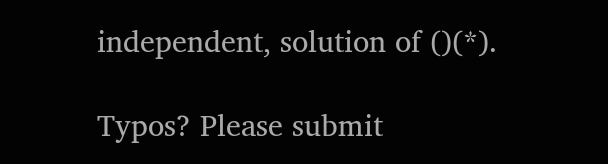independent, solution of ()(*).

Typos? Please submit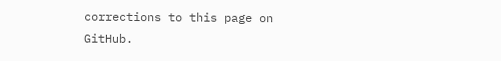corrections to this page on GitHub.